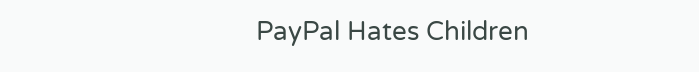PayPal Hates Children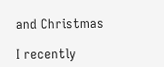and Christmas

I recently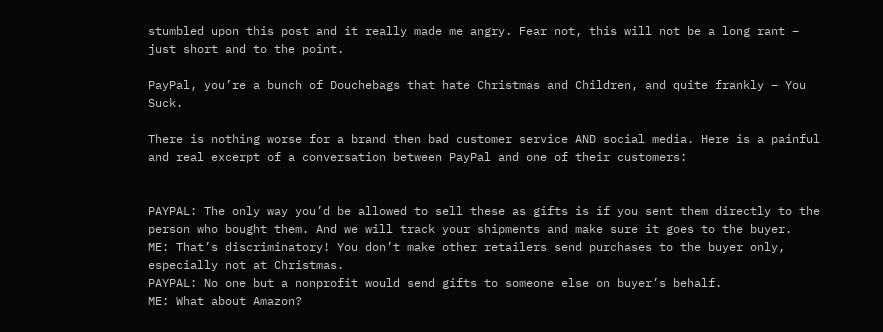stumbled upon this post and it really made me angry. Fear not, this will not be a long rant – just short and to the point.

PayPal, you’re a bunch of Douchebags that hate Christmas and Children, and quite frankly – You Suck.

There is nothing worse for a brand then bad customer service AND social media. Here is a painful and real excerpt of a conversation between PayPal and one of their customers:


PAYPAL: The only way you’d be allowed to sell these as gifts is if you sent them directly to the person who bought them. And we will track your shipments and make sure it goes to the buyer.
ME: That’s discriminatory! You don’t make other retailers send purchases to the buyer only, especially not at Christmas.
PAYPAL: No one but a nonprofit would send gifts to someone else on buyer’s behalf.
ME: What about Amazon?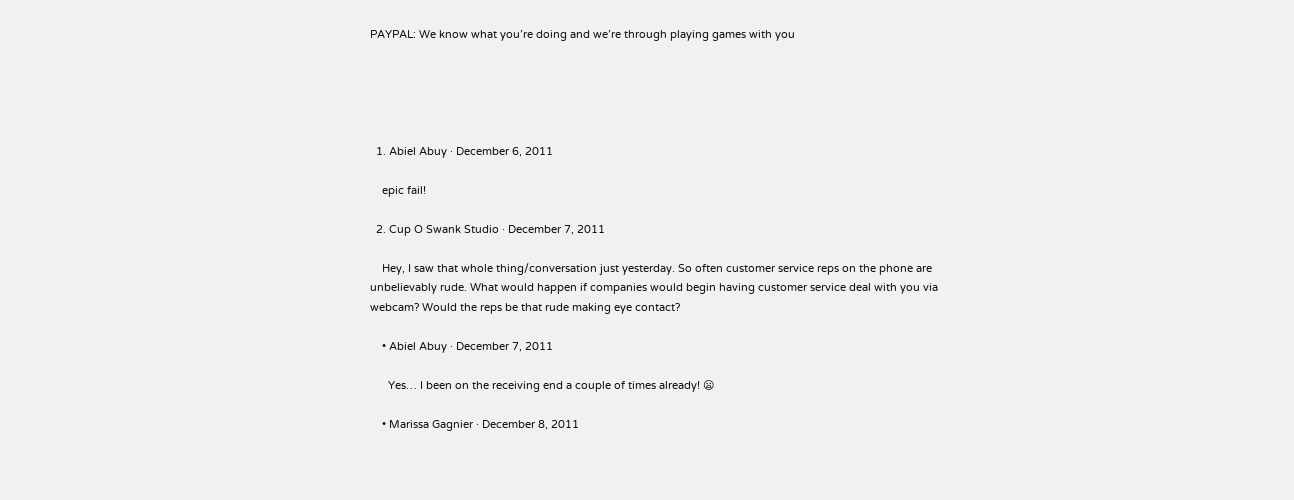PAYPAL: We know what you’re doing and we’re through playing games with you





  1. Abiel Abuy · December 6, 2011

    epic fail!

  2. Cup O Swank Studio · December 7, 2011

    Hey, I saw that whole thing/conversation just yesterday. So often customer service reps on the phone are unbelievably rude. What would happen if companies would begin having customer service deal with you via webcam? Would the reps be that rude making eye contact?

    • Abiel Abuy · December 7, 2011

      Yes… I been on the receiving end a couple of times already! 😦

    • Marissa Gagnier · December 8, 2011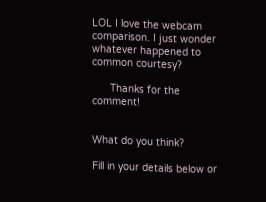LOL I love the webcam comparison. I just wonder whatever happened to common courtesy?

      Thanks for the comment!


What do you think?

Fill in your details below or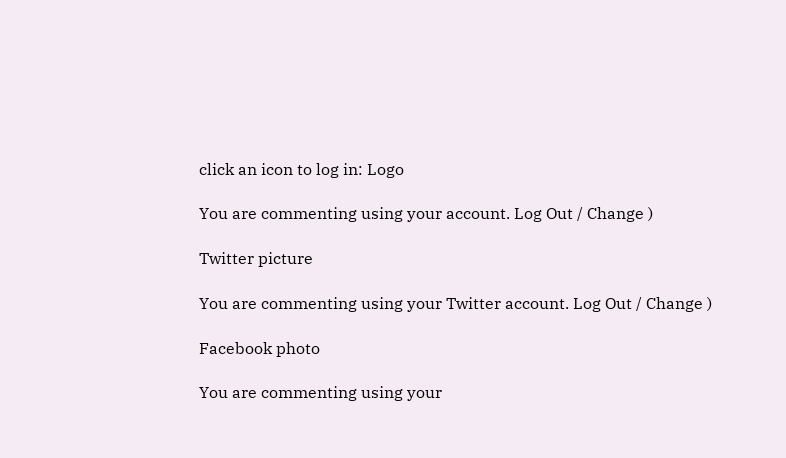click an icon to log in: Logo

You are commenting using your account. Log Out / Change )

Twitter picture

You are commenting using your Twitter account. Log Out / Change )

Facebook photo

You are commenting using your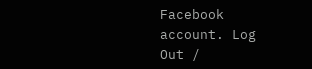Facebook account. Log Out /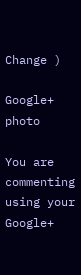Change )

Google+ photo

You are commenting using your Google+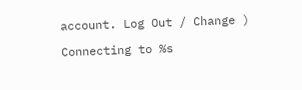account. Log Out / Change )

Connecting to %s